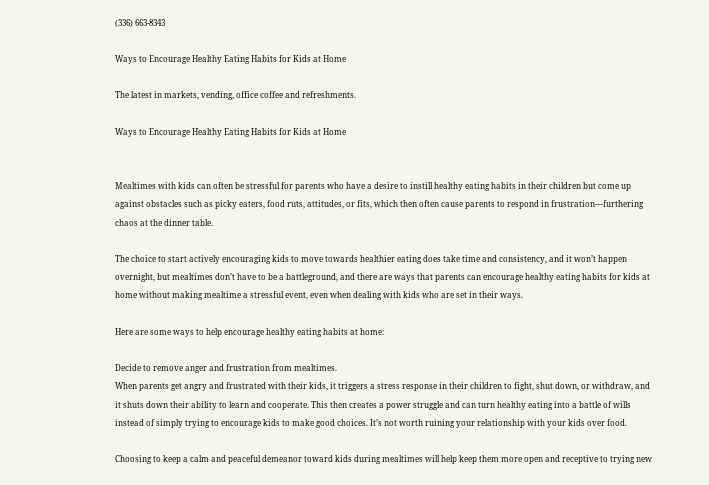(336) 663-8343

Ways to Encourage Healthy Eating Habits for Kids at Home

The latest in markets, vending, office coffee and refreshments.

Ways to Encourage Healthy Eating Habits for Kids at Home


Mealtimes with kids can often be stressful for parents who have a desire to instill healthy eating habits in their children but come up against obstacles such as picky eaters, food ruts, attitudes, or fits, which then often cause parents to respond in frustration—furthering chaos at the dinner table.

The choice to start actively encouraging kids to move towards healthier eating does take time and consistency, and it won’t happen overnight, but mealtimes don’t have to be a battleground, and there are ways that parents can encourage healthy eating habits for kids at home without making mealtime a stressful event, even when dealing with kids who are set in their ways.

Here are some ways to help encourage healthy eating habits at home:

Decide to remove anger and frustration from mealtimes.
When parents get angry and frustrated with their kids, it triggers a stress response in their children to fight, shut down, or withdraw, and it shuts down their ability to learn and cooperate. This then creates a power struggle and can turn healthy eating into a battle of wills instead of simply trying to encourage kids to make good choices. It’s not worth ruining your relationship with your kids over food.

Choosing to keep a calm and peaceful demeanor toward kids during mealtimes will help keep them more open and receptive to trying new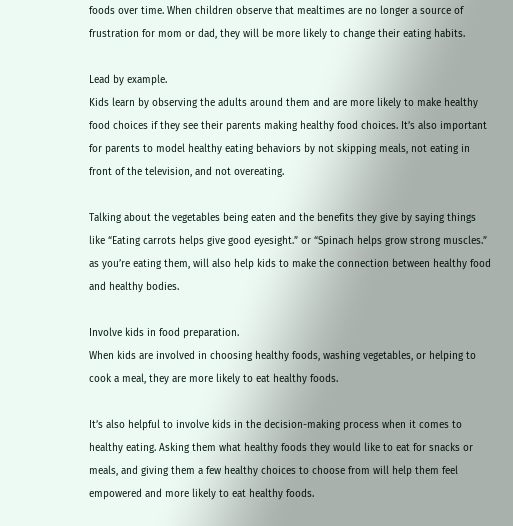foods over time. When children observe that mealtimes are no longer a source of frustration for mom or dad, they will be more likely to change their eating habits.

Lead by example.
Kids learn by observing the adults around them and are more likely to make healthy food choices if they see their parents making healthy food choices. It’s also important for parents to model healthy eating behaviors by not skipping meals, not eating in front of the television, and not overeating.

Talking about the vegetables being eaten and the benefits they give by saying things like “Eating carrots helps give good eyesight.” or “Spinach helps grow strong muscles.” as you’re eating them, will also help kids to make the connection between healthy food and healthy bodies.

Involve kids in food preparation.
When kids are involved in choosing healthy foods, washing vegetables, or helping to cook a meal, they are more likely to eat healthy foods.

It’s also helpful to involve kids in the decision-making process when it comes to healthy eating. Asking them what healthy foods they would like to eat for snacks or meals, and giving them a few healthy choices to choose from will help them feel empowered and more likely to eat healthy foods.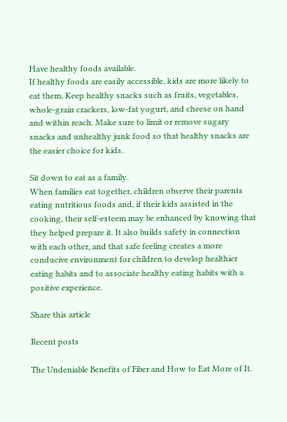Have healthy foods available.
If healthy foods are easily accessible, kids are more likely to eat them. Keep healthy snacks such as fruits, vegetables, whole-grain crackers, low-fat yogurt, and cheese on hand and within reach. Make sure to limit or remove sugary snacks and unhealthy junk food so that healthy snacks are the easier choice for kids.

Sit down to eat as a family.
When families eat together, children observe their parents eating nutritious foods and, if their kids assisted in the cooking, their self-esteem may be enhanced by knowing that they helped prepare it. It also builds safety in connection with each other, and that safe feeling creates a more conducive environment for children to develop healthier eating habits and to associate healthy eating habits with a positive experience.

Share this article

Recent posts

The Undeniable Benefits of Fiber and How to Eat More of It.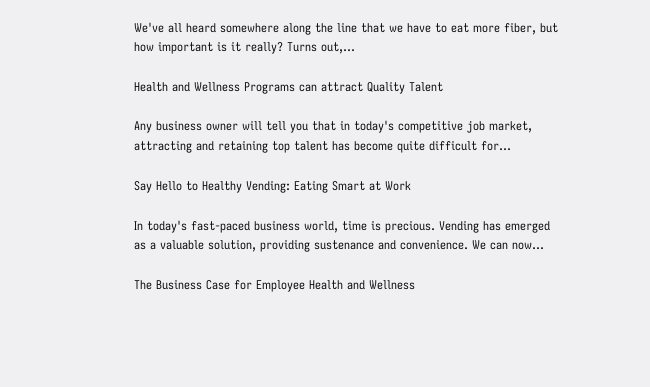We've all heard somewhere along the line that we have to eat more fiber, but how important is it really? Turns out,...

Health and Wellness Programs can attract Quality Talent

Any business owner will tell you that in today's competitive job market, attracting and retaining top talent has become quite difficult for...

Say Hello to Healthy Vending: Eating Smart at Work

In today's fast-paced business world, time is precious. Vending has emerged as a valuable solution, providing sustenance and convenience. We can now...

The Business Case for Employee Health and Wellness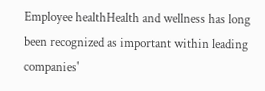Employee healthHealth and wellness has long been recognized as important within leading companies'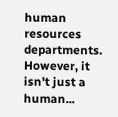human resources departments. However, it isn't just a human...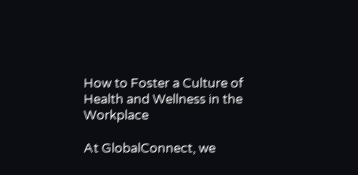How to Foster a Culture of Health and Wellness in the Workplace

At GlobalConnect, we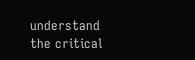understand the critical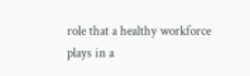role that a healthy workforce plays in a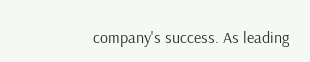company's success. As leading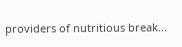providers of nutritious break...